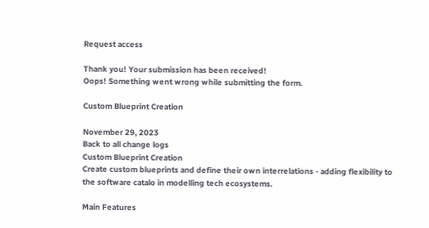Request access

Thank you! Your submission has been received!
Oops! Something went wrong while submitting the form.

Custom Blueprint Creation

November 29, 2023
Back to all change logs
Custom Blueprint Creation
Create custom blueprints and define their own interrelations - adding flexibility to the software catalo in modelling tech ecosystems.

Main Features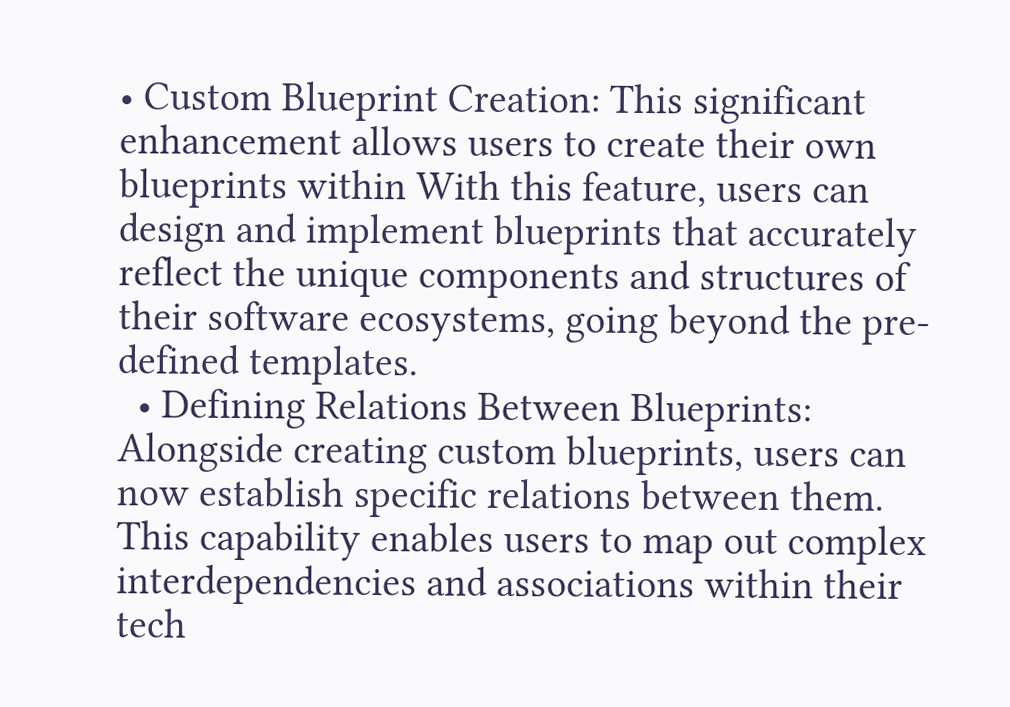• Custom Blueprint Creation: This significant enhancement allows users to create their own blueprints within With this feature, users can design and implement blueprints that accurately reflect the unique components and structures of their software ecosystems, going beyond the pre-defined templates.
  • Defining Relations Between Blueprints: Alongside creating custom blueprints, users can now establish specific relations between them. This capability enables users to map out complex interdependencies and associations within their tech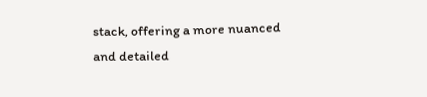stack, offering a more nuanced and detailed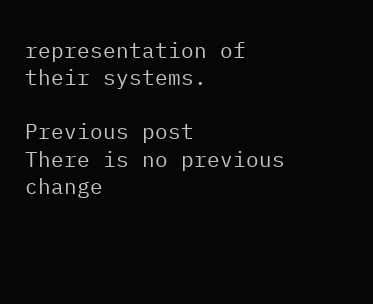representation of their systems.

Previous post
There is no previous change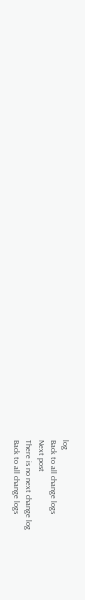log
Back to all change logs
Next post
There is no next change log
Back to all change logs